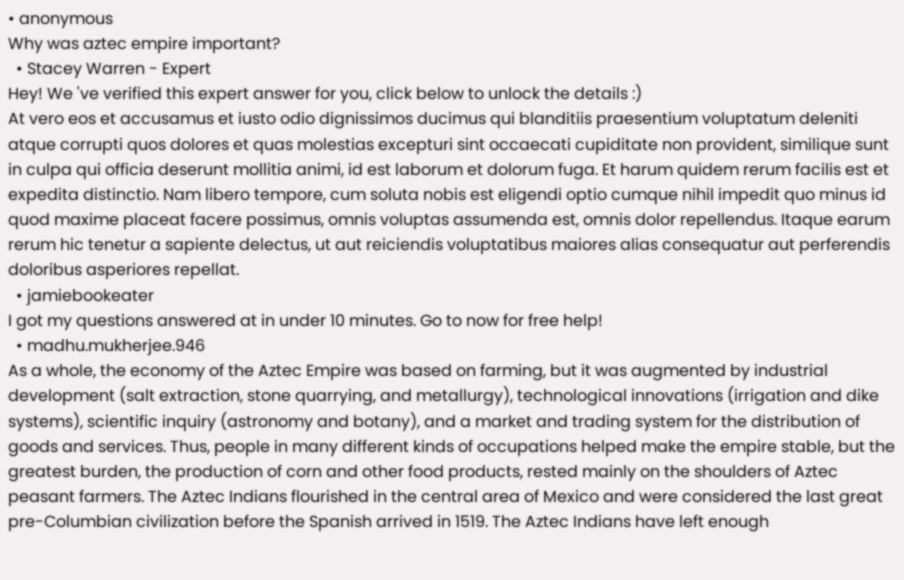• anonymous
Why was aztec empire important?
  • Stacey Warren - Expert
Hey! We 've verified this expert answer for you, click below to unlock the details :)
At vero eos et accusamus et iusto odio dignissimos ducimus qui blanditiis praesentium voluptatum deleniti atque corrupti quos dolores et quas molestias excepturi sint occaecati cupiditate non provident, similique sunt in culpa qui officia deserunt mollitia animi, id est laborum et dolorum fuga. Et harum quidem rerum facilis est et expedita distinctio. Nam libero tempore, cum soluta nobis est eligendi optio cumque nihil impedit quo minus id quod maxime placeat facere possimus, omnis voluptas assumenda est, omnis dolor repellendus. Itaque earum rerum hic tenetur a sapiente delectus, ut aut reiciendis voluptatibus maiores alias consequatur aut perferendis doloribus asperiores repellat.
  • jamiebookeater
I got my questions answered at in under 10 minutes. Go to now for free help!
  • madhu.mukherjee.946
As a whole, the economy of the Aztec Empire was based on farming, but it was augmented by industrial development (salt extraction, stone quarrying, and metallurgy), technological innovations (irrigation and dike systems), scientific inquiry (astronomy and botany), and a market and trading system for the distribution of goods and services. Thus, people in many different kinds of occupations helped make the empire stable, but the greatest burden, the production of corn and other food products, rested mainly on the shoulders of Aztec peasant farmers. The Aztec Indians flourished in the central area of Mexico and were considered the last great pre-Columbian civilization before the Spanish arrived in 1519. The Aztec Indians have left enough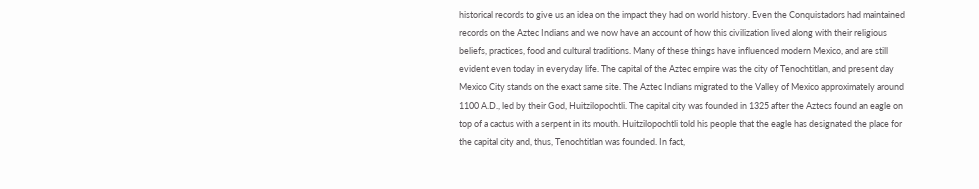historical records to give us an idea on the impact they had on world history. Even the Conquistadors had maintained records on the Aztec Indians and we now have an account of how this civilization lived along with their religious beliefs, practices, food and cultural traditions. Many of these things have influenced modern Mexico, and are still evident even today in everyday life. The capital of the Aztec empire was the city of Tenochtitlan, and present day Mexico City stands on the exact same site. The Aztec Indians migrated to the Valley of Mexico approximately around 1100 A.D., led by their God, Huitzilopochtli. The capital city was founded in 1325 after the Aztecs found an eagle on top of a cactus with a serpent in its mouth. Huitzilopochtli told his people that the eagle has designated the place for the capital city and, thus, Tenochtitlan was founded. In fact,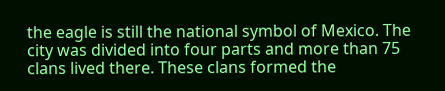the eagle is still the national symbol of Mexico. The city was divided into four parts and more than 75 clans lived there. These clans formed the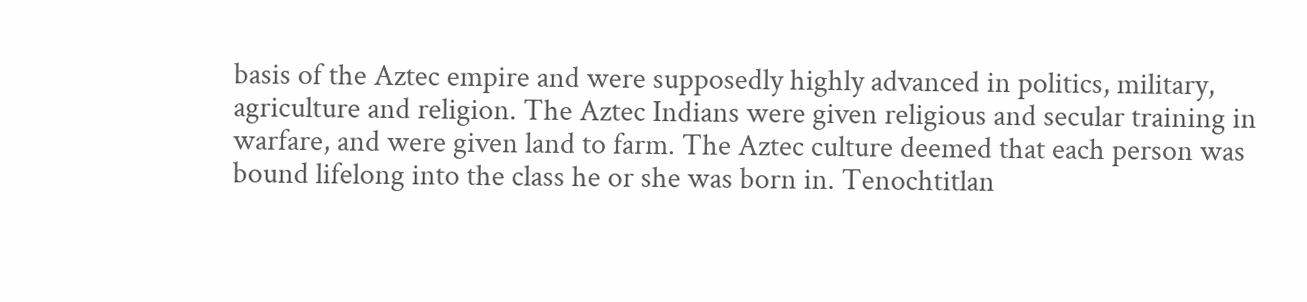basis of the Aztec empire and were supposedly highly advanced in politics, military, agriculture and religion. The Aztec Indians were given religious and secular training in warfare, and were given land to farm. The Aztec culture deemed that each person was bound lifelong into the class he or she was born in. Tenochtitlan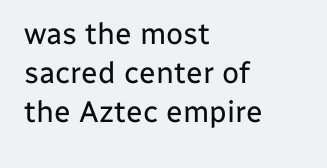was the most sacred center of the Aztec empire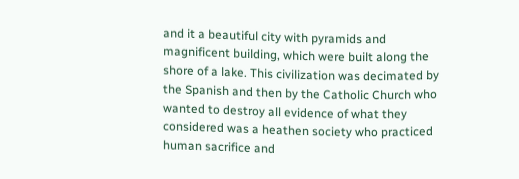and it a beautiful city with pyramids and magnificent building, which were built along the shore of a lake. This civilization was decimated by the Spanish and then by the Catholic Church who wanted to destroy all evidence of what they considered was a heathen society who practiced human sacrifice and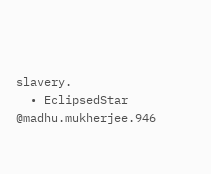slavery.
  • EclipsedStar
@madhu.mukherjee.946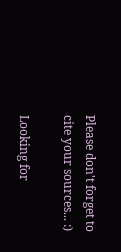Please don't forget to cite your sources... :)

Looking for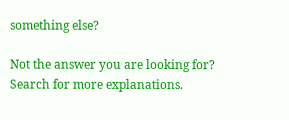something else?

Not the answer you are looking for? Search for more explanations.